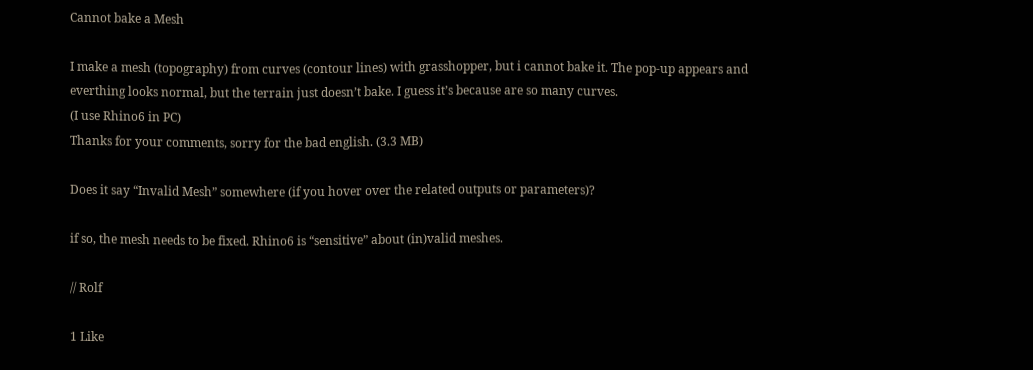Cannot bake a Mesh

I make a mesh (topography) from curves (contour lines) with grasshopper, but i cannot bake it. The pop-up appears and everthing looks normal, but the terrain just doesn’t bake. I guess it’s because are so many curves.
(I use Rhino6 in PC)
Thanks for your comments, sorry for the bad english. (3.3 MB)

Does it say “Invalid Mesh” somewhere (if you hover over the related outputs or parameters)?

if so, the mesh needs to be fixed. Rhino6 is “sensitive” about (in)valid meshes.

// Rolf

1 Like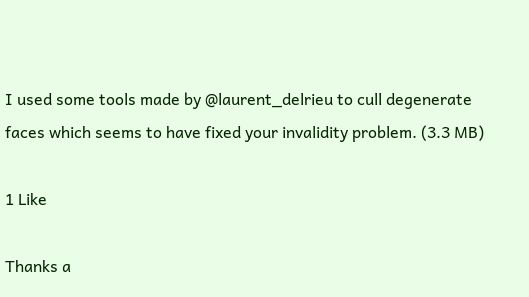I used some tools made by @laurent_delrieu to cull degenerate faces which seems to have fixed your invalidity problem. (3.3 MB)

1 Like

Thanks a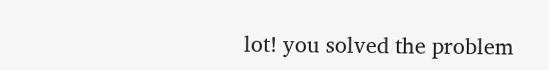lot! you solved the problem